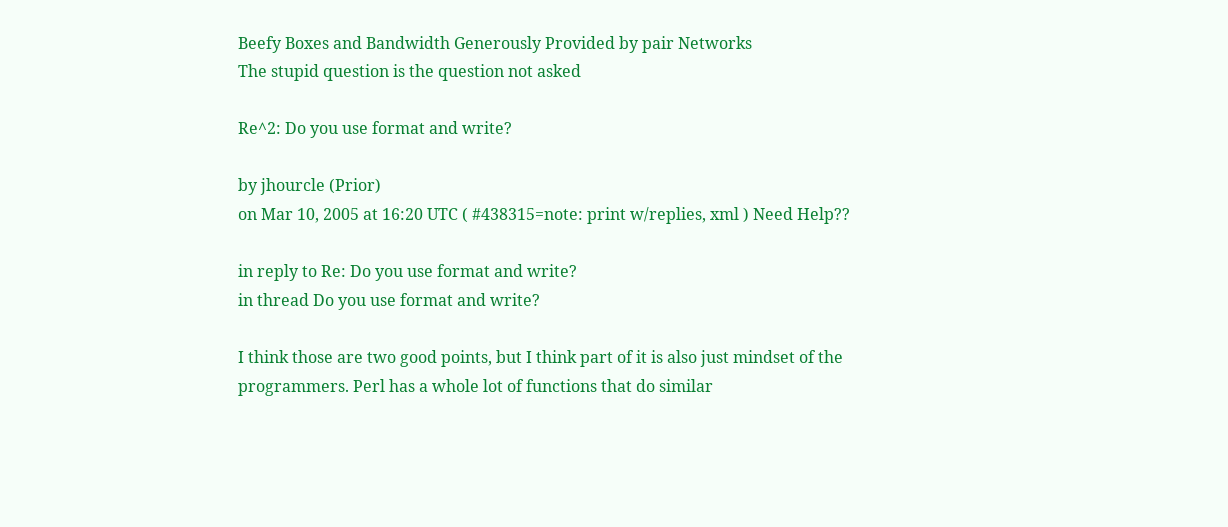Beefy Boxes and Bandwidth Generously Provided by pair Networks
The stupid question is the question not asked

Re^2: Do you use format and write?

by jhourcle (Prior)
on Mar 10, 2005 at 16:20 UTC ( #438315=note: print w/replies, xml ) Need Help??

in reply to Re: Do you use format and write?
in thread Do you use format and write?

I think those are two good points, but I think part of it is also just mindset of the programmers. Perl has a whole lot of functions that do similar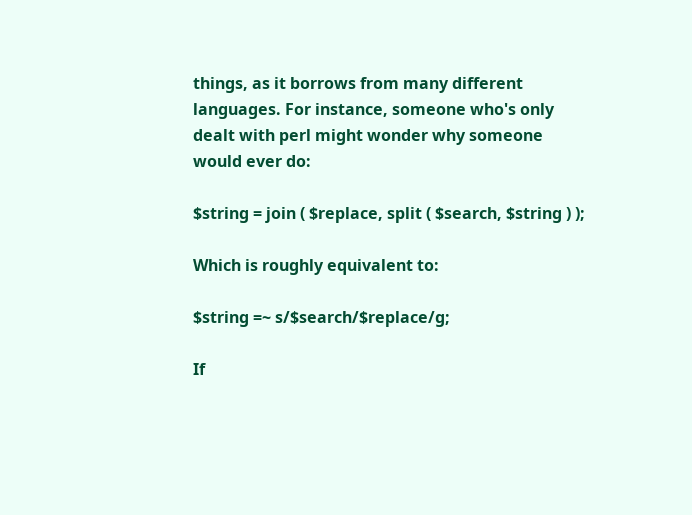things, as it borrows from many different languages. For instance, someone who's only dealt with perl might wonder why someone would ever do:

$string = join ( $replace, split ( $search, $string ) );

Which is roughly equivalent to:

$string =~ s/$search/$replace/g;

If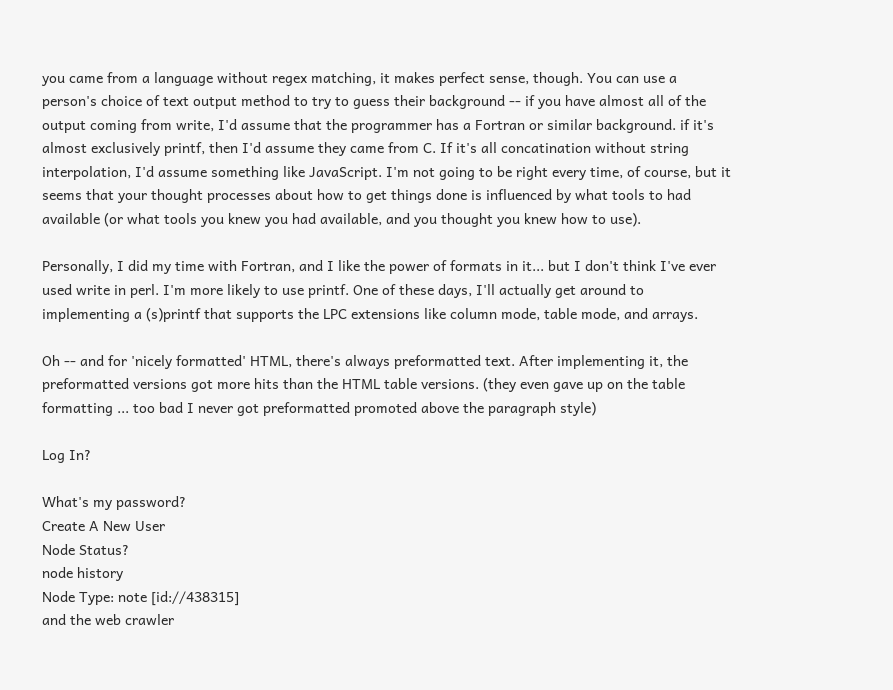you came from a language without regex matching, it makes perfect sense, though. You can use a person's choice of text output method to try to guess their background -- if you have almost all of the output coming from write, I'd assume that the programmer has a Fortran or similar background. if it's almost exclusively printf, then I'd assume they came from C. If it's all concatination without string interpolation, I'd assume something like JavaScript. I'm not going to be right every time, of course, but it seems that your thought processes about how to get things done is influenced by what tools to had available (or what tools you knew you had available, and you thought you knew how to use).

Personally, I did my time with Fortran, and I like the power of formats in it... but I don't think I've ever used write in perl. I'm more likely to use printf. One of these days, I'll actually get around to implementing a (s)printf that supports the LPC extensions like column mode, table mode, and arrays.

Oh -- and for 'nicely formatted' HTML, there's always preformatted text. After implementing it, the preformatted versions got more hits than the HTML table versions. (they even gave up on the table formatting ... too bad I never got preformatted promoted above the paragraph style)

Log In?

What's my password?
Create A New User
Node Status?
node history
Node Type: note [id://438315]
and the web crawler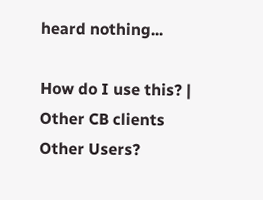heard nothing...

How do I use this? | Other CB clients
Other Users?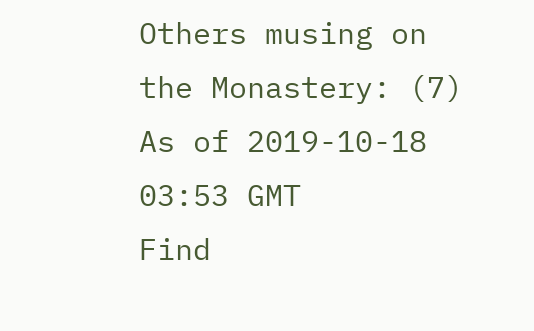Others musing on the Monastery: (7)
As of 2019-10-18 03:53 GMT
Find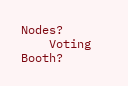Nodes?
    Voting Booth?